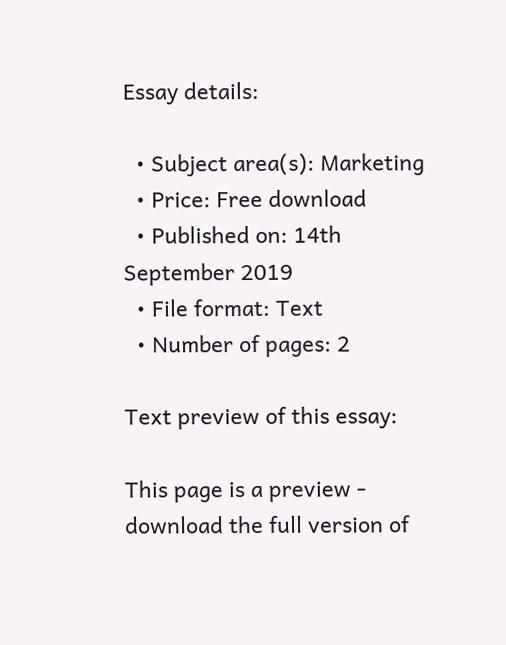Essay details:

  • Subject area(s): Marketing
  • Price: Free download
  • Published on: 14th September 2019
  • File format: Text
  • Number of pages: 2

Text preview of this essay:

This page is a preview - download the full version of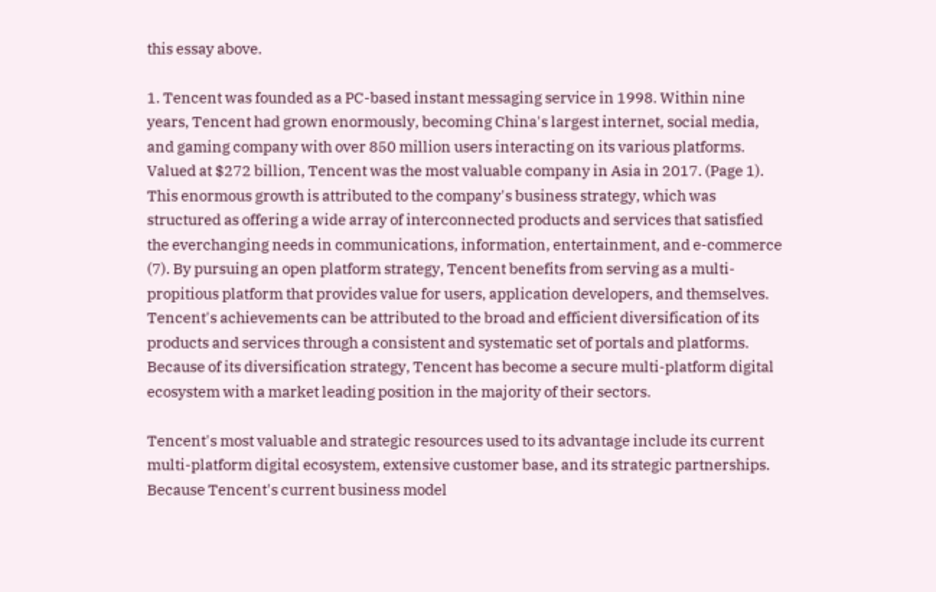this essay above.

1. Tencent was founded as a PC-based instant messaging service in 1998. Within nine years, Tencent had grown enormously, becoming China's largest internet, social media, and gaming company with over 850 million users interacting on its various platforms. Valued at $272 billion, Tencent was the most valuable company in Asia in 2017. (Page 1). This enormous growth is attributed to the company's business strategy, which was structured as offering a wide array of interconnected products and services that satisfied the everchanging needs in communications, information, entertainment, and e-commerce (7). By pursuing an open platform strategy, Tencent benefits from serving as a multi-propitious platform that provides value for users, application developers, and themselves. Tencent's achievements can be attributed to the broad and efficient diversification of its products and services through a consistent and systematic set of portals and platforms. Because of its diversification strategy, Tencent has become a secure multi-platform digital ecosystem with a market leading position in the majority of their sectors.

Tencent's most valuable and strategic resources used to its advantage include its current multi-platform digital ecosystem, extensive customer base, and its strategic partnerships. Because Tencent's current business model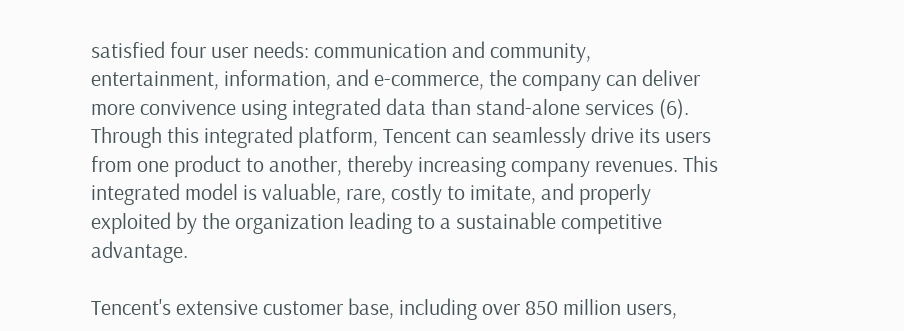satisfied four user needs: communication and community, entertainment, information, and e-commerce, the company can deliver more convivence using integrated data than stand-alone services (6). Through this integrated platform, Tencent can seamlessly drive its users from one product to another, thereby increasing company revenues. This integrated model is valuable, rare, costly to imitate, and properly exploited by the organization leading to a sustainable competitive advantage.

Tencent's extensive customer base, including over 850 million users,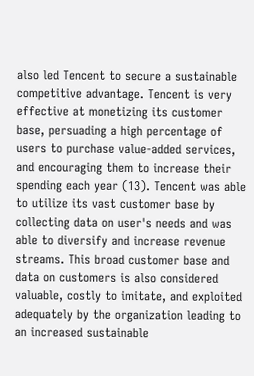also led Tencent to secure a sustainable competitive advantage. Tencent is very effective at monetizing its customer base, persuading a high percentage of users to purchase value-added services, and encouraging them to increase their spending each year (13). Tencent was able to utilize its vast customer base by collecting data on user's needs and was able to diversify and increase revenue streams. This broad customer base and data on customers is also considered valuable, costly to imitate, and exploited adequately by the organization leading to an increased sustainable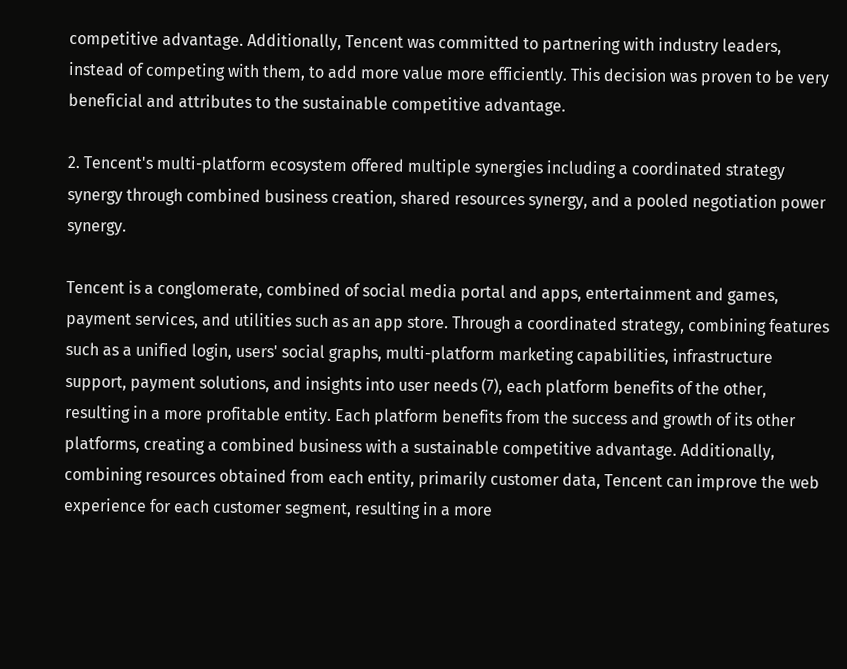competitive advantage. Additionally, Tencent was committed to partnering with industry leaders, instead of competing with them, to add more value more efficiently. This decision was proven to be very beneficial and attributes to the sustainable competitive advantage.

2. Tencent's multi-platform ecosystem offered multiple synergies including a coordinated strategy synergy through combined business creation, shared resources synergy, and a pooled negotiation power synergy.

Tencent is a conglomerate, combined of social media portal and apps, entertainment and games, payment services, and utilities such as an app store. Through a coordinated strategy, combining features such as a unified login, users' social graphs, multi-platform marketing capabilities, infrastructure support, payment solutions, and insights into user needs (7), each platform benefits of the other, resulting in a more profitable entity. Each platform benefits from the success and growth of its other platforms, creating a combined business with a sustainable competitive advantage. Additionally, combining resources obtained from each entity, primarily customer data, Tencent can improve the web experience for each customer segment, resulting in a more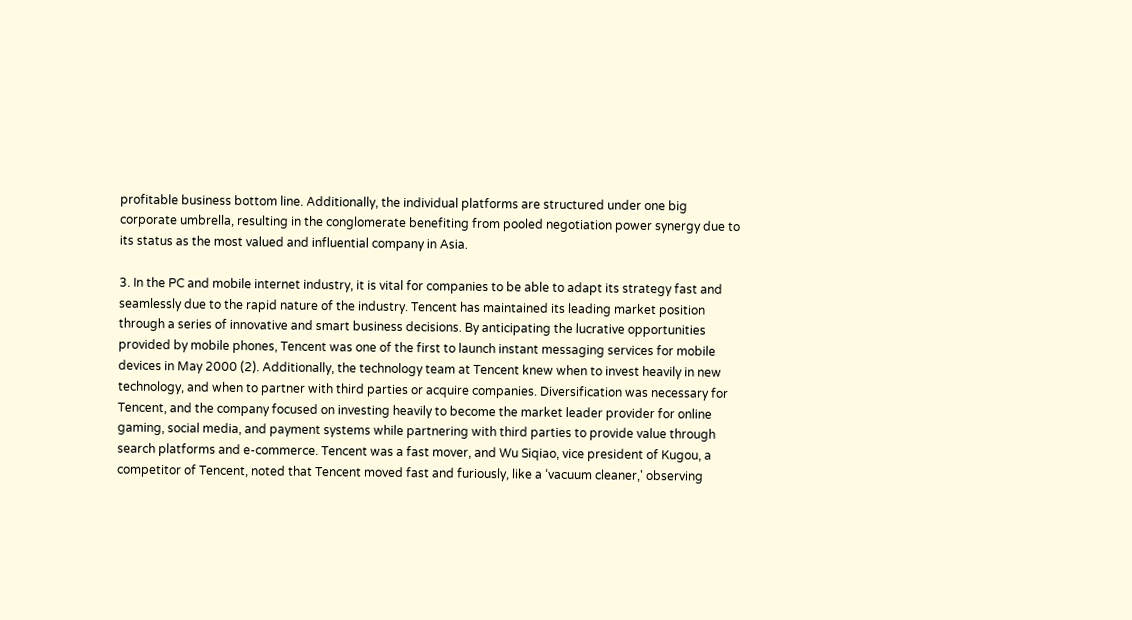profitable business bottom line. Additionally, the individual platforms are structured under one big corporate umbrella, resulting in the conglomerate benefiting from pooled negotiation power synergy due to its status as the most valued and influential company in Asia.

3. In the PC and mobile internet industry, it is vital for companies to be able to adapt its strategy fast and seamlessly due to the rapid nature of the industry. Tencent has maintained its leading market position through a series of innovative and smart business decisions. By anticipating the lucrative opportunities provided by mobile phones, Tencent was one of the first to launch instant messaging services for mobile devices in May 2000 (2). Additionally, the technology team at Tencent knew when to invest heavily in new technology, and when to partner with third parties or acquire companies. Diversification was necessary for Tencent, and the company focused on investing heavily to become the market leader provider for online gaming, social media, and payment systems while partnering with third parties to provide value through search platforms and e-commerce. Tencent was a fast mover, and Wu Siqiao, vice president of Kugou, a competitor of Tencent, noted that Tencent moved fast and furiously, like a ‘vacuum cleaner,' observing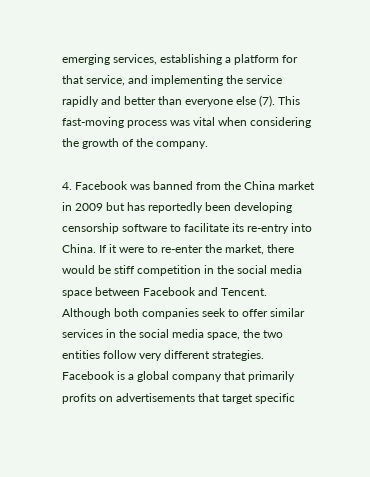emerging services, establishing a platform for that service, and implementing the service rapidly and better than everyone else (7). This fast-moving process was vital when considering the growth of the company.

4. Facebook was banned from the China market in 2009 but has reportedly been developing censorship software to facilitate its re-entry into China. If it were to re-enter the market, there would be stiff competition in the social media space between Facebook and Tencent. Although both companies seek to offer similar services in the social media space, the two entities follow very different strategies. Facebook is a global company that primarily profits on advertisements that target specific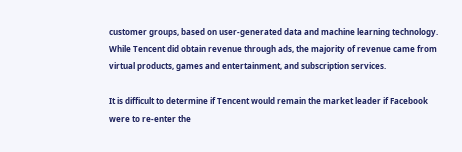customer groups, based on user-generated data and machine learning technology. While Tencent did obtain revenue through ads, the majority of revenue came from virtual products, games and entertainment, and subscription services.

It is difficult to determine if Tencent would remain the market leader if Facebook were to re-enter the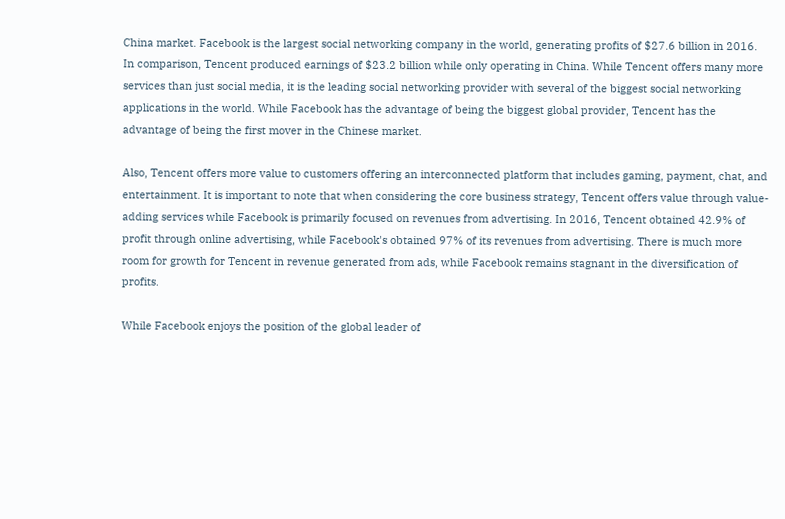China market. Facebook is the largest social networking company in the world, generating profits of $27.6 billion in 2016. In comparison, Tencent produced earnings of $23.2 billion while only operating in China. While Tencent offers many more services than just social media, it is the leading social networking provider with several of the biggest social networking applications in the world. While Facebook has the advantage of being the biggest global provider, Tencent has the advantage of being the first mover in the Chinese market.

Also, Tencent offers more value to customers offering an interconnected platform that includes gaming, payment, chat, and entertainment. It is important to note that when considering the core business strategy, Tencent offers value through value-adding services while Facebook is primarily focused on revenues from advertising. In 2016, Tencent obtained 42.9% of profit through online advertising, while Facebook's obtained 97% of its revenues from advertising. There is much more room for growth for Tencent in revenue generated from ads, while Facebook remains stagnant in the diversification of profits.

While Facebook enjoys the position of the global leader of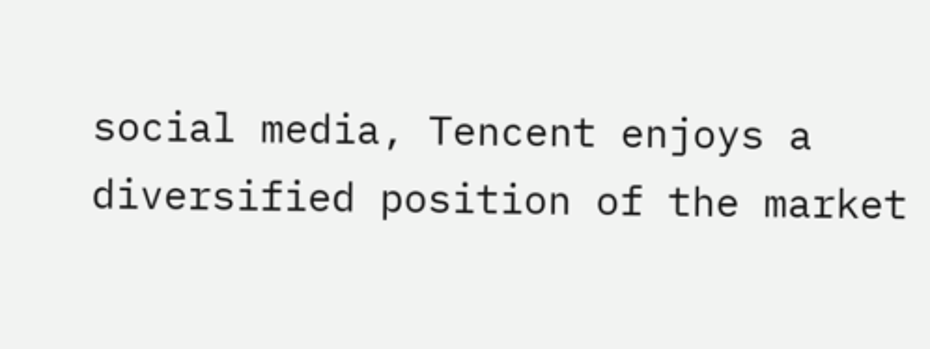social media, Tencent enjoys a diversified position of the market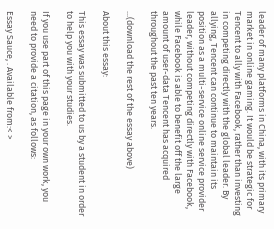leader of many platforms in China, with its primary market in online gaming. It would be strategic for Tencent to ally with Facebook, rather than investing in competing directly with the global leader. By allying, Tencent can continue to maintain its position as a multi-service online service provider leader, without competing directly with Facebook, while Facebook is able to benefit off the large amount of user-data Tencent has acquired throughout the past ten years.

...(download the rest of the essay above)

About this essay:

This essay was submitted to us by a student in order to help you with your studies.

If you use part of this page in your own work, you need to provide a citation, as follows:

Essay Sauce, . Available from:< >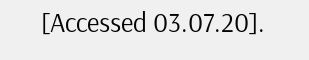[Accessed 03.07.20].